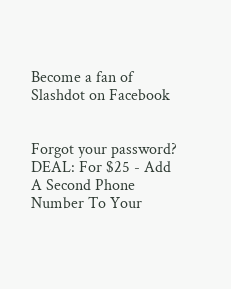Become a fan of Slashdot on Facebook


Forgot your password?
DEAL: For $25 - Add A Second Phone Number To Your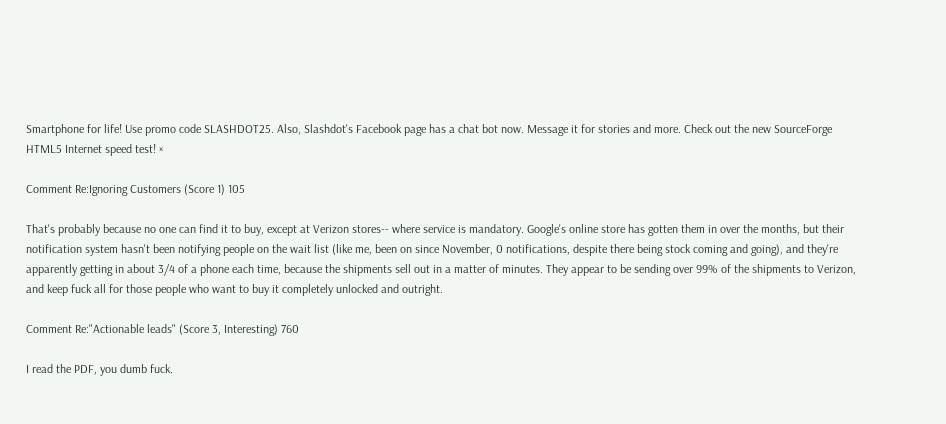Smartphone for life! Use promo code SLASHDOT25. Also, Slashdot's Facebook page has a chat bot now. Message it for stories and more. Check out the new SourceForge HTML5 Internet speed test! ×

Comment Re:Ignoring Customers (Score 1) 105

That's probably because no one can find it to buy, except at Verizon stores-- where service is mandatory. Google's online store has gotten them in over the months, but their notification system hasn't been notifying people on the wait list (like me, been on since November, 0 notifications, despite there being stock coming and going), and they're apparently getting in about 3/4 of a phone each time, because the shipments sell out in a matter of minutes. They appear to be sending over 99% of the shipments to Verizon, and keep fuck all for those people who want to buy it completely unlocked and outright.

Comment Re:"Actionable leads" (Score 3, Interesting) 760

I read the PDF, you dumb fuck.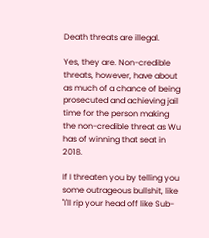Death threats are illegal.

Yes, they are. Non-credible threats, however, have about as much of a chance of being prosecuted and achieving jail time for the person making the non-credible threat as Wu has of winning that seat in 2018.

If I threaten you by telling you some outrageous bullshit, like "I'll rip your head off like Sub-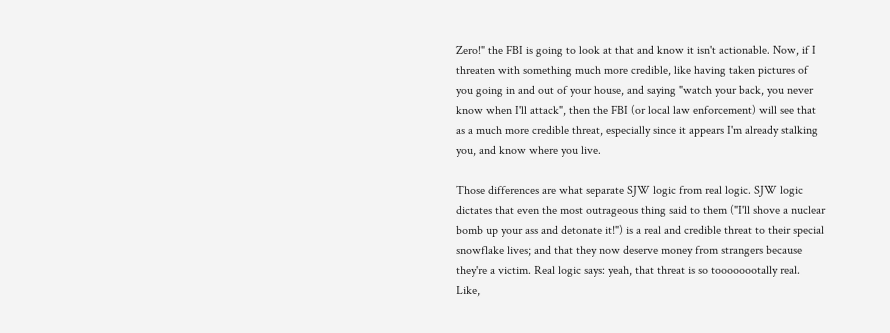Zero!" the FBI is going to look at that and know it isn't actionable. Now, if I threaten with something much more credible, like having taken pictures of you going in and out of your house, and saying "watch your back, you never know when I'll attack", then the FBI (or local law enforcement) will see that as a much more credible threat, especially since it appears I'm already stalking you, and know where you live.

Those differences are what separate SJW logic from real logic. SJW logic dictates that even the most outrageous thing said to them ("I'll shove a nuclear bomb up your ass and detonate it!") is a real and credible threat to their special snowflake lives; and that they now deserve money from strangers because they're a victim. Real logic says: yeah, that threat is so toooooootally real. Like,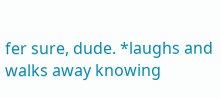fer sure, dude. *laughs and walks away knowing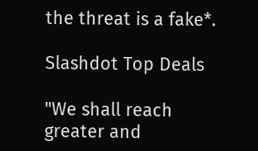the threat is a fake*.

Slashdot Top Deals

"We shall reach greater and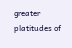greater platitudes of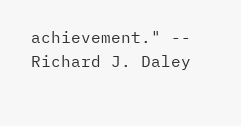achievement." -- Richard J. Daley